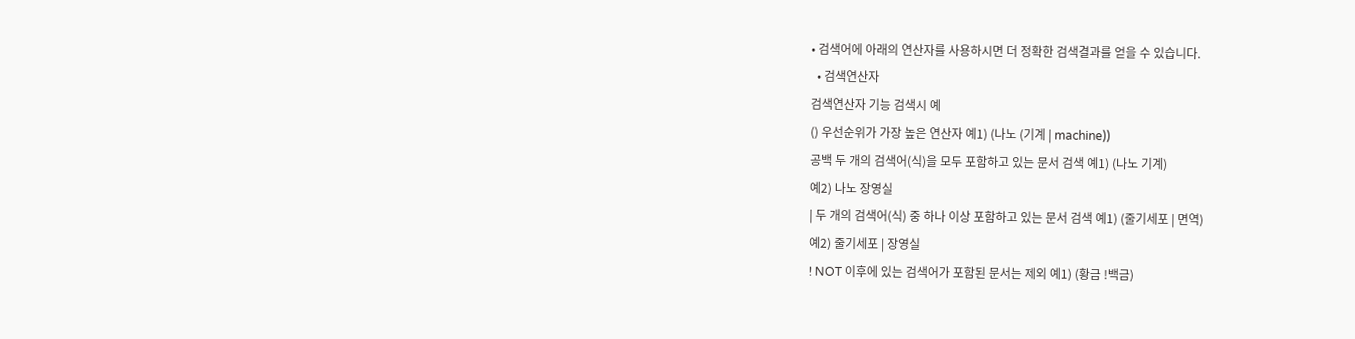• 검색어에 아래의 연산자를 사용하시면 더 정확한 검색결과를 얻을 수 있습니다.
  • 검색연산자
검색연산자 기능 검색시 예
() 우선순위가 가장 높은 연산자 예1) (나노 (기계 | machine))
공백 두 개의 검색어(식)을 모두 포함하고 있는 문서 검색 예1) (나노 기계)
예2) 나노 장영실
| 두 개의 검색어(식) 중 하나 이상 포함하고 있는 문서 검색 예1) (줄기세포 | 면역)
예2) 줄기세포 | 장영실
! NOT 이후에 있는 검색어가 포함된 문서는 제외 예1) (황금 !백금)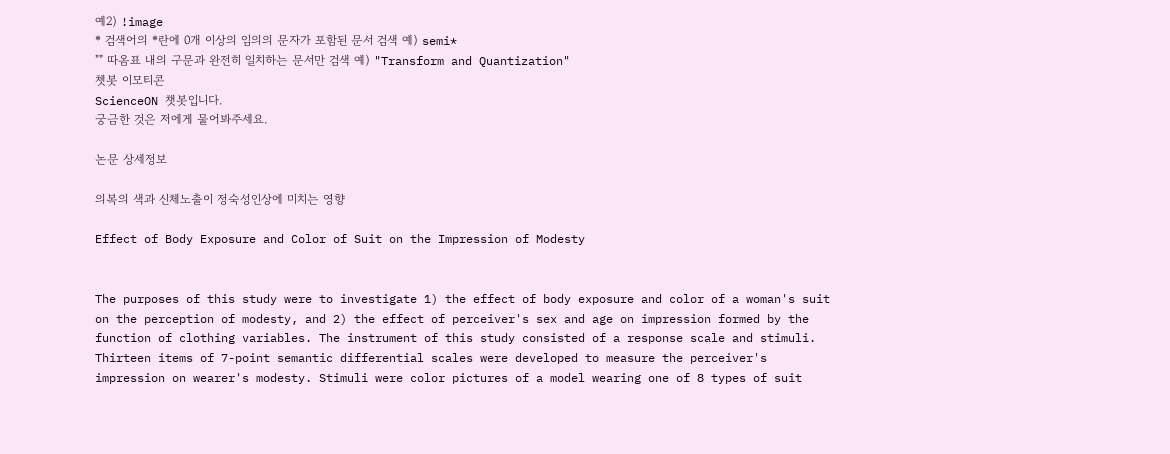예2) !image
* 검색어의 *란에 0개 이상의 임의의 문자가 포함된 문서 검색 예) semi*
"" 따옴표 내의 구문과 완전히 일치하는 문서만 검색 예) "Transform and Quantization"
쳇봇 이모티콘
ScienceON 챗봇입니다.
궁금한 것은 저에게 물어봐주세요.

논문 상세정보

의복의 색과 신체노출이 정숙성인상에 미치는 영향

Effect of Body Exposure and Color of Suit on the Impression of Modesty


The purposes of this study were to investigate 1) the effect of body exposure and color of a woman's suit on the perception of modesty, and 2) the effect of perceiver's sex and age on impression formed by the function of clothing variables. The instrument of this study consisted of a response scale and stimuli. Thirteen items of 7-point semantic differential scales were developed to measure the perceiver's impression on wearer's modesty. Stimuli were color pictures of a model wearing one of 8 types of suit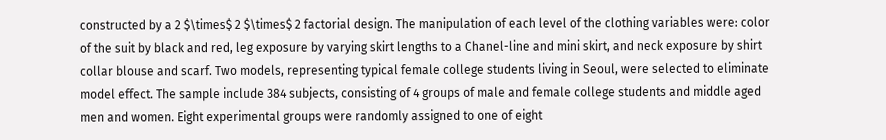constructed by a 2 $\times$ 2 $\times$ 2 factorial design. The manipulation of each level of the clothing variables were: color of the suit by black and red, leg exposure by varying skirt lengths to a Chanel-line and mini skirt, and neck exposure by shirt collar blouse and scarf. Two models, representing typical female college students living in Seoul, were selected to eliminate model effect. The sample include 384 subjects, consisting of 4 groups of male and female college students and middle aged men and women. Eight experimental groups were randomly assigned to one of eight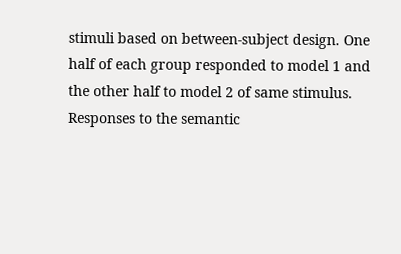stimuli based on between-subject design. One half of each group responded to model 1 and the other half to model 2 of same stimulus. Responses to the semantic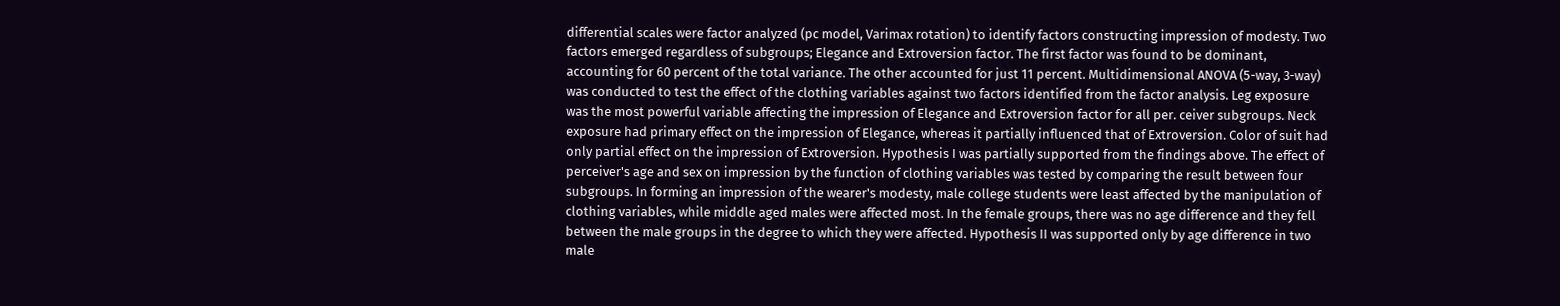differential scales were factor analyzed (pc model, Varimax rotation) to identify factors constructing impression of modesty. Two factors emerged regardless of subgroups; Elegance and Extroversion factor. The first factor was found to be dominant, accounting for 60 percent of the total variance. The other accounted for just 11 percent. Multidimensional ANOVA (5-way, 3-way) was conducted to test the effect of the clothing variables against two factors identified from the factor analysis. Leg exposure was the most powerful variable affecting the impression of Elegance and Extroversion factor for all per. ceiver subgroups. Neck exposure had primary effect on the impression of Elegance, whereas it partially influenced that of Extroversion. Color of suit had only partial effect on the impression of Extroversion. Hypothesis I was partially supported from the findings above. The effect of perceiver's age and sex on impression by the function of clothing variables was tested by comparing the result between four subgroups. In forming an impression of the wearer's modesty, male college students were least affected by the manipulation of clothing variables, while middle aged males were affected most. In the female groups, there was no age difference and they fell between the male groups in the degree to which they were affected. Hypothesis II was supported only by age difference in two male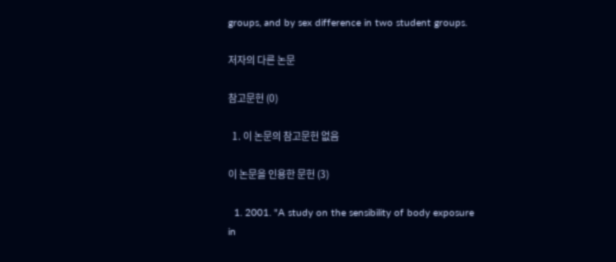groups, and by sex difference in two student groups.

저자의 다른 논문

참고문헌 (0)

  1. 이 논문의 참고문헌 없음

이 논문을 인용한 문헌 (3)

  1. 2001. "A study on the sensibility of body exposure in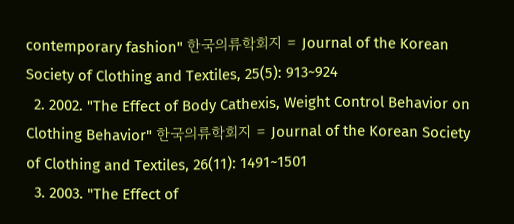contemporary fashion" 한국의류학회지 = Journal of the Korean Society of Clothing and Textiles, 25(5): 913~924
  2. 2002. "The Effect of Body Cathexis, Weight Control Behavior on Clothing Behavior" 한국의류학회지 = Journal of the Korean Society of Clothing and Textiles, 26(11): 1491~1501
  3. 2003. "The Effect of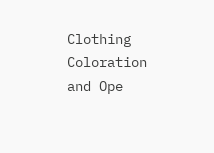Clothing Coloration and Ope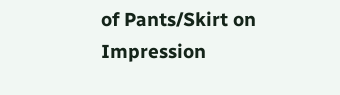of Pants/Skirt on Impression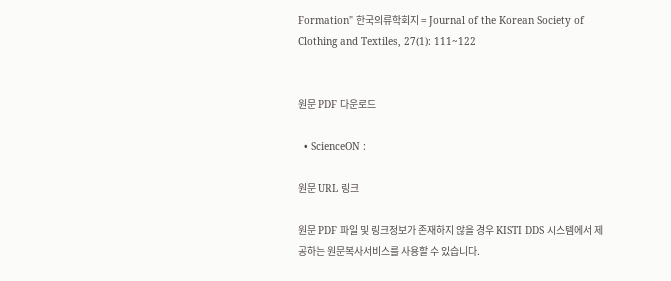Formation" 한국의류학회지 = Journal of the Korean Society of Clothing and Textiles, 27(1): 111~122


원문 PDF 다운로드

  • ScienceON :

원문 URL 링크

원문 PDF 파일 및 링크정보가 존재하지 않을 경우 KISTI DDS 시스템에서 제공하는 원문복사서비스를 사용할 수 있습니다.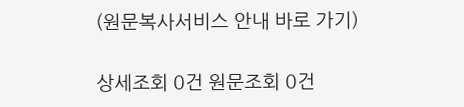(원문복사서비스 안내 바로 가기)

상세조회 0건 원문조회 0건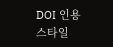DOI 인용 스타일